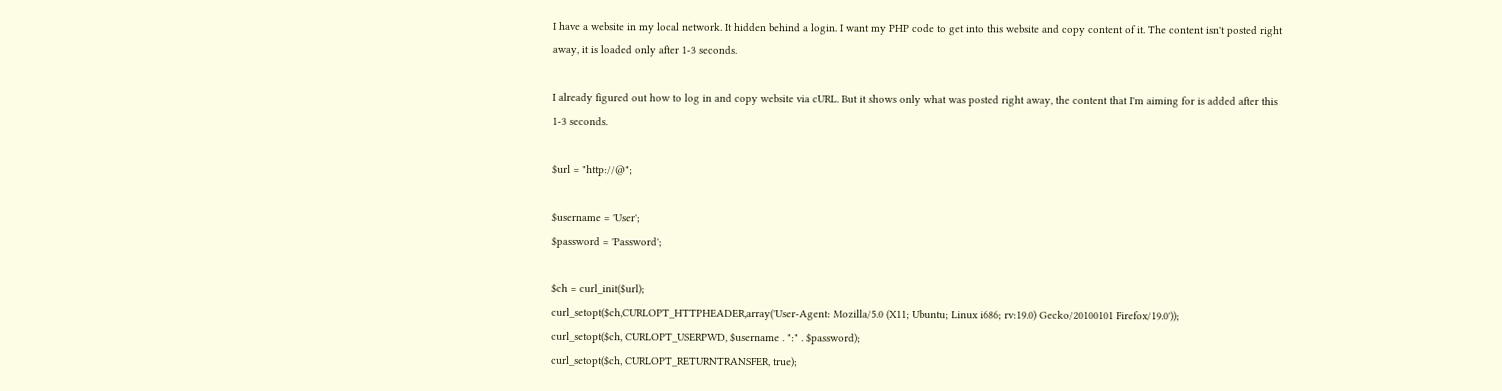I have a website in my local network. It hidden behind a login. I want my PHP code to get into this website and copy content of it. The content isn't posted right away, it is loaded only after 1-3 seconds.

I already figured out how to log in and copy website via cURL. But it shows only what was posted right away, the content that I'm aiming for is added after this 1-3 seconds.

$url = "http://@";

$username = 'User';
$password = 'Password';

$ch = curl_init($url);
curl_setopt($ch,CURLOPT_HTTPHEADER,array('User-Agent: Mozilla/5.0 (X11; Ubuntu; Linux i686; rv:19.0) Gecko/20100101 Firefox/19.0'));
curl_setopt($ch, CURLOPT_USERPWD, $username . ":" . $password);
curl_setopt($ch, CURLOPT_RETURNTRANSFER, true);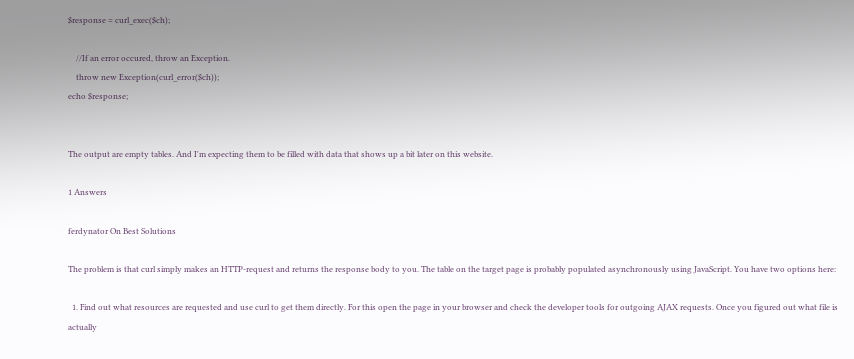$response = curl_exec($ch);

    //If an error occured, throw an Exception.
    throw new Exception(curl_error($ch));
echo $response;


The output are empty tables. And I'm expecting them to be filled with data that shows up a bit later on this website.

1 Answers

ferdynator On Best Solutions

The problem is that curl simply makes an HTTP-request and returns the response body to you. The table on the target page is probably populated asynchronously using JavaScript. You have two options here:

  1. Find out what resources are requested and use curl to get them directly. For this open the page in your browser and check the developer tools for outgoing AJAX requests. Once you figured out what file is actually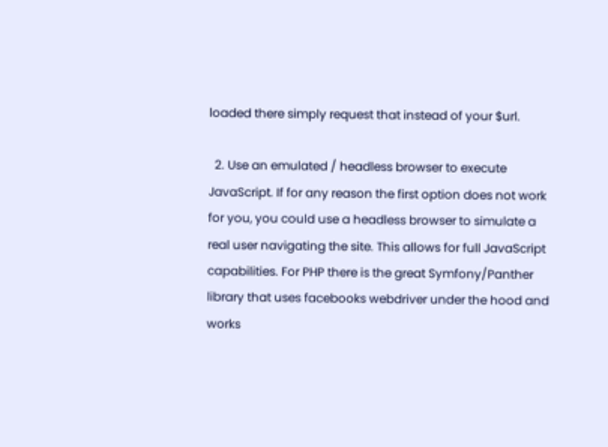loaded there simply request that instead of your $url.

  2. Use an emulated / headless browser to execute JavaScript. If for any reason the first option does not work for you, you could use a headless browser to simulate a real user navigating the site. This allows for full JavaScript capabilities. For PHP there is the great Symfony/Panther library that uses facebooks webdriver under the hood and works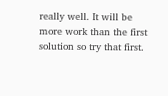really well. It will be more work than the first solution so try that first.